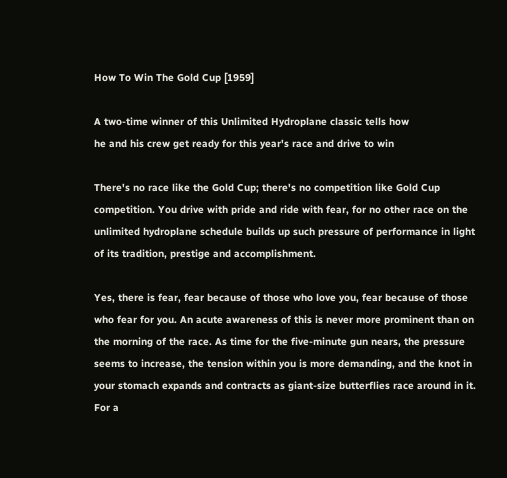How To Win The Gold Cup [1959]

A two-time winner of this Unlimited Hydroplane classic tells how
he and his crew get ready for this year's race and drive to win

There's no race like the Gold Cup; there's no competition like Gold Cup competition. You drive with pride and ride with fear, for no other race on the unlimited hydroplane schedule builds up such pressure of performance in light of its tradition, prestige and accomplishment.

Yes, there is fear, fear because of those who love you, fear because of those who fear for you. An acute awareness of this is never more prominent than on the morning of the race. As time for the five-minute gun nears, the pressure seems to increase, the tension within you is more demanding, and the knot in your stomach expands and contracts as giant-size butterflies race around in it. For a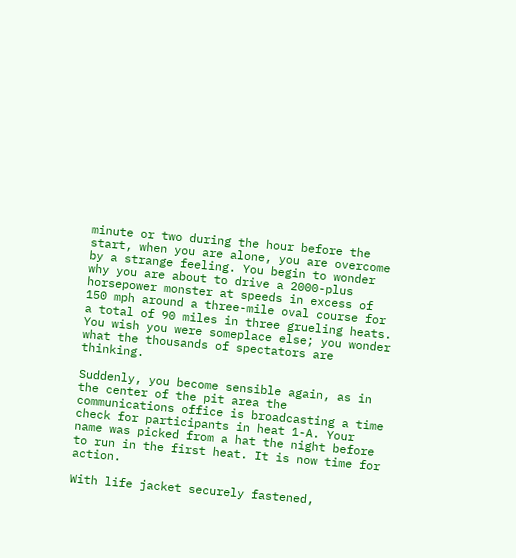minute or two during the hour before the start, when you are alone, you are overcome by a strange feeling. You begin to wonder why you are about to drive a 2000-plus horsepower monster at speeds in excess of 150 mph around a three-mile oval course for a total of 90 miles in three grueling heats. You wish you were someplace else; you wonder what the thousands of spectators are thinking.

Suddenly, you become sensible again, as in the center of the pit area the communications office is broadcasting a time check for participants in heat 1-A. Your name was picked from a hat the night before to run in the first heat. It is now time for action.

With life jacket securely fastened,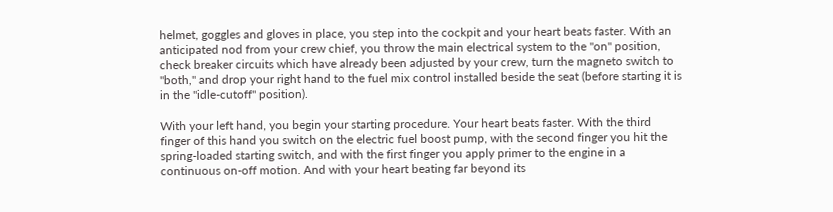helmet, goggles and gloves in place, you step into the cockpit and your heart beats faster. With an anticipated nod from your crew chief, you throw the main electrical system to the "on" position, check breaker circuits which have already been adjusted by your crew, turn the magneto switch to "both," and drop your right hand to the fuel mix control installed beside the seat (before starting it is in the "idle-cutoff" position).

With your left hand, you begin your starting procedure. Your heart beats faster. With the third finger of this hand you switch on the electric fuel boost pump, with the second finger you hit the spring-loaded starting switch, and with the first finger you apply primer to the engine in a continuous on-off motion. And with your heart beating far beyond its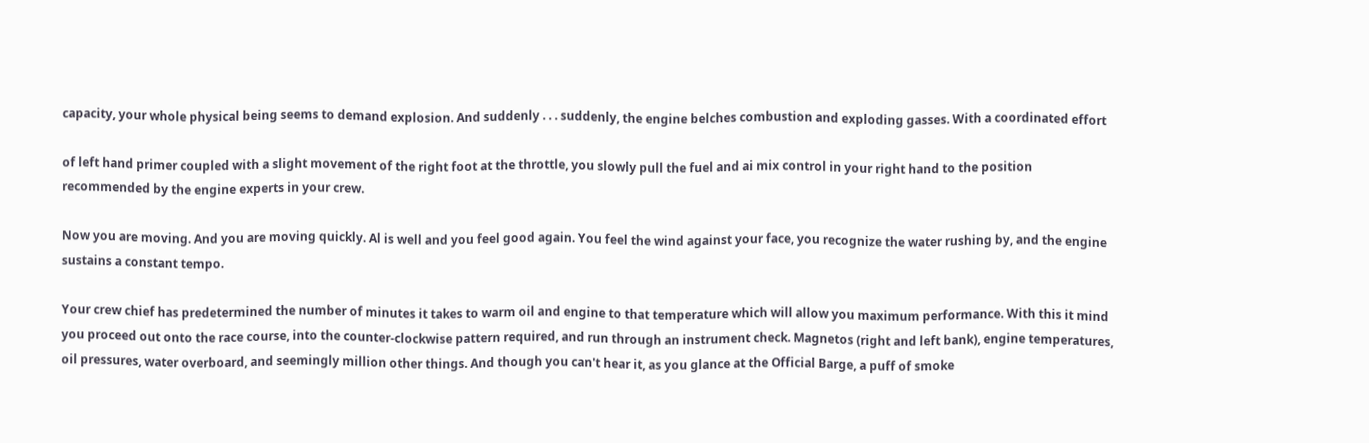capacity, your whole physical being seems to demand explosion. And suddenly . . . suddenly, the engine belches combustion and exploding gasses. With a coordinated effort

of left hand primer coupled with a slight movement of the right foot at the throttle, you slowly pull the fuel and ai mix control in your right hand to the position recommended by the engine experts in your crew.

Now you are moving. And you are moving quickly. Al is well and you feel good again. You feel the wind against your face, you recognize the water rushing by, and the engine sustains a constant tempo.

Your crew chief has predetermined the number of minutes it takes to warm oil and engine to that temperature which will allow you maximum performance. With this it mind you proceed out onto the race course, into the counter-clockwise pattern required, and run through an instrument check. Magnetos (right and left bank), engine temperatures, oil pressures, water overboard, and seemingly million other things. And though you can't hear it, as you glance at the Official Barge, a puff of smoke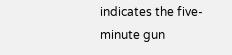indicates the five-minute gun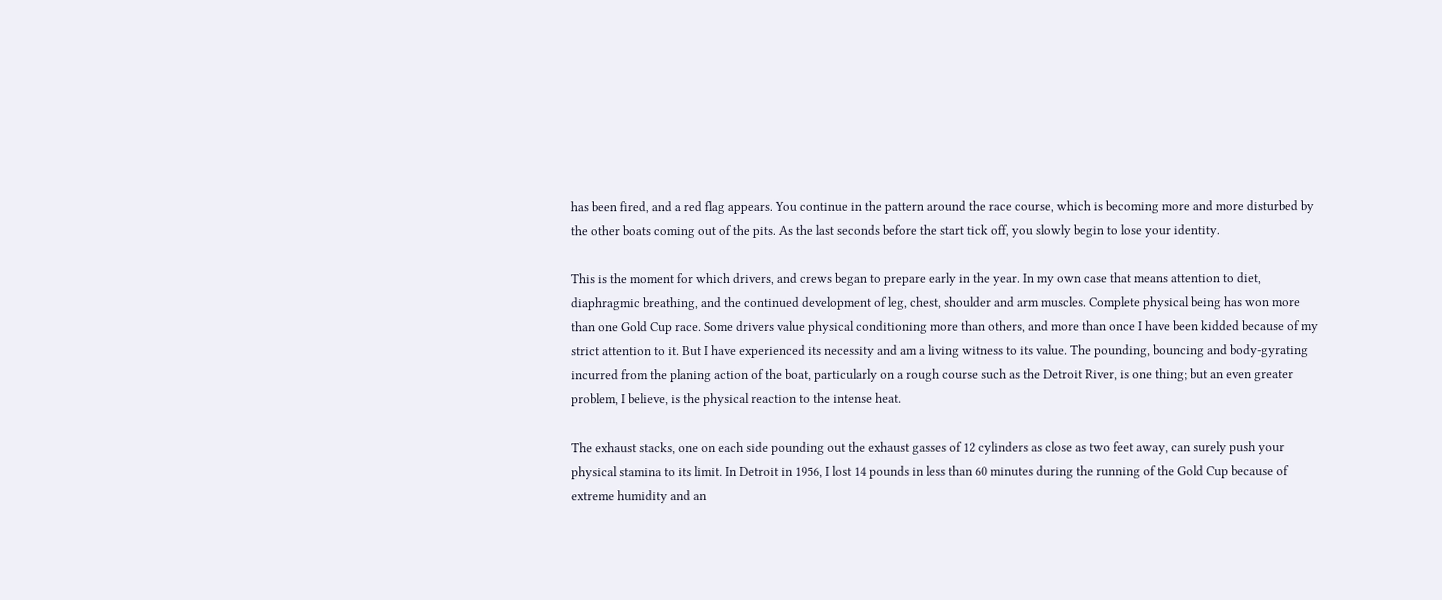has been fired, and a red flag appears. You continue in the pattern around the race course, which is becoming more and more disturbed by the other boats coming out of the pits. As the last seconds before the start tick off, you slowly begin to lose your identity.

This is the moment for which drivers, and crews began to prepare early in the year. In my own case that means attention to diet, diaphragmic breathing, and the continued development of leg, chest, shoulder and arm muscles. Complete physical being has won more than one Gold Cup race. Some drivers value physical conditioning more than others, and more than once I have been kidded because of my strict attention to it. But I have experienced its necessity and am a living witness to its value. The pounding, bouncing and body-gyrating incurred from the planing action of the boat, particularly on a rough course such as the Detroit River, is one thing; but an even greater problem, I believe, is the physical reaction to the intense heat.

The exhaust stacks, one on each side pounding out the exhaust gasses of 12 cylinders as close as two feet away, can surely push your physical stamina to its limit. In Detroit in 1956, I lost 14 pounds in less than 60 minutes during the running of the Gold Cup because of extreme humidity and an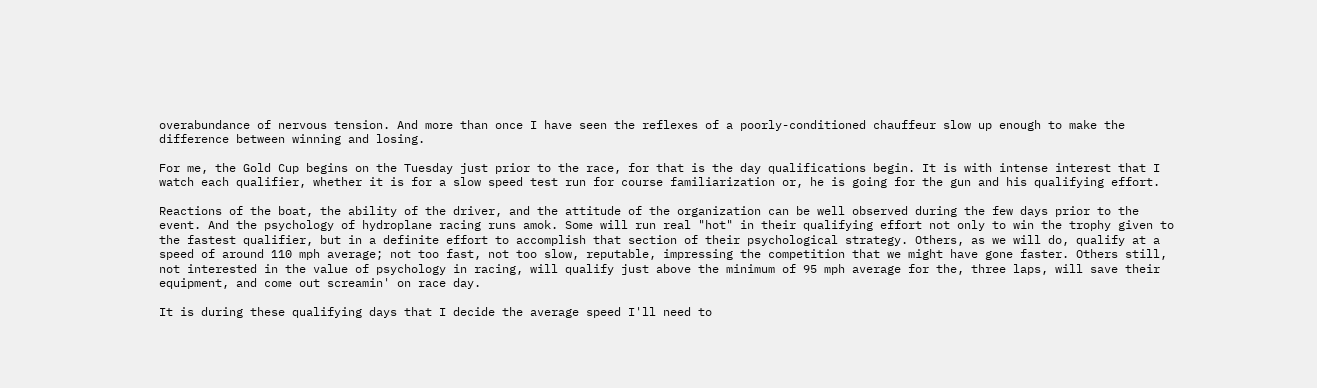overabundance of nervous tension. And more than once I have seen the reflexes of a poorly-conditioned chauffeur slow up enough to make the difference between winning and losing.

For me, the Gold Cup begins on the Tuesday just prior to the race, for that is the day qualifications begin. It is with intense interest that I watch each qualifier, whether it is for a slow speed test run for course familiarization or, he is going for the gun and his qualifying effort.

Reactions of the boat, the ability of the driver, and the attitude of the organization can be well observed during the few days prior to the event. And the psychology of hydroplane racing runs amok. Some will run real "hot" in their qualifying effort not only to win the trophy given to the fastest qualifier, but in a definite effort to accomplish that section of their psychological strategy. Others, as we will do, qualify at a speed of around 110 mph average; not too fast, not too slow, reputable, impressing the competition that we might have gone faster. Others still, not interested in the value of psychology in racing, will qualify just above the minimum of 95 mph average for the, three laps, will save their equipment, and come out screamin' on race day.

It is during these qualifying days that I decide the average speed I'll need to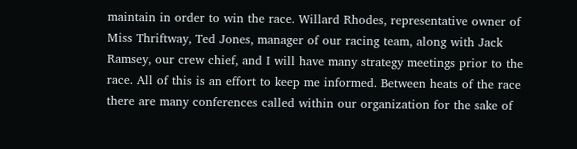maintain in order to win the race. Willard Rhodes, representative owner of Miss Thriftway, Ted Jones, manager of our racing team, along with Jack Ramsey, our crew chief, and I will have many strategy meetings prior to the race. All of this is an effort to keep me informed. Between heats of the race there are many conferences called within our organization for the sake of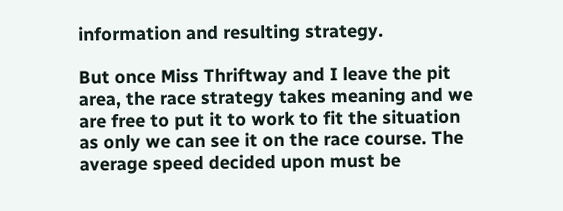information and resulting strategy.

But once Miss Thriftway and I leave the pit area, the race strategy takes meaning and we are free to put it to work to fit the situation as only we can see it on the race course. The average speed decided upon must be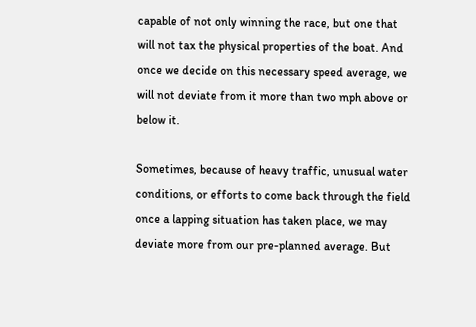capable of not only winning the race, but one that will not tax the physical properties of the boat. And once we decide on this necessary speed average, we will not deviate from it more than two mph above or below it.

Sometimes, because of heavy traffic, unusual water conditions, or efforts to come back through the field once a lapping situation has taken place, we may deviate more from our pre-planned average. But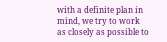with a definite plan in mind, we try to work as closely as possible to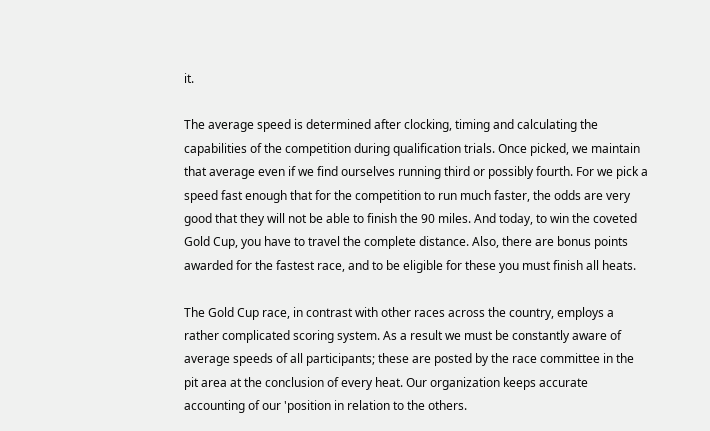it.

The average speed is determined after clocking, timing and calculating the capabilities of the competition during qualification trials. Once picked, we maintain that average even if we find ourselves running third or possibly fourth. For we pick a speed fast enough that for the competition to run much faster, the odds are very good that they will not be able to finish the 90 miles. And today, to win the coveted Gold Cup, you have to travel the complete distance. Also, there are bonus points awarded for the fastest race, and to be eligible for these you must finish all heats.

The Gold Cup race, in contrast with other races across the country, employs a rather complicated scoring system. As a result we must be constantly aware of average speeds of all participants; these are posted by the race committee in the pit area at the conclusion of every heat. Our organization keeps accurate accounting of our 'position in relation to the others.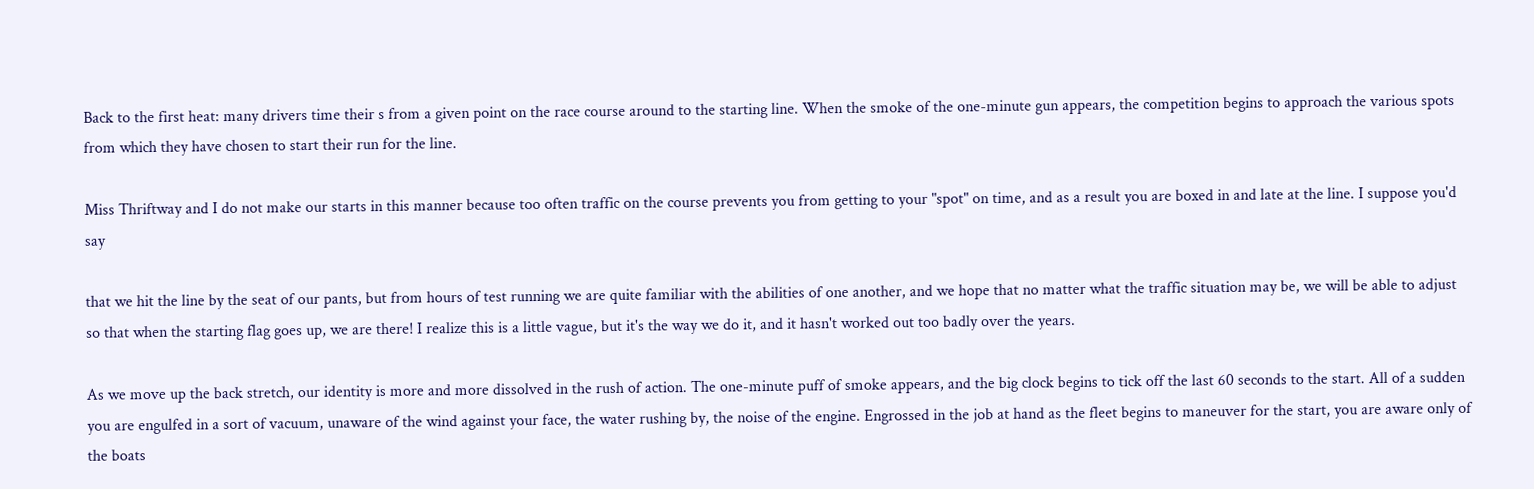Back to the first heat: many drivers time their s from a given point on the race course around to the starting line. When the smoke of the one-minute gun appears, the competition begins to approach the various spots from which they have chosen to start their run for the line.

Miss Thriftway and I do not make our starts in this manner because too often traffic on the course prevents you from getting to your "spot" on time, and as a result you are boxed in and late at the line. I suppose you'd say

that we hit the line by the seat of our pants, but from hours of test running we are quite familiar with the abilities of one another, and we hope that no matter what the traffic situation may be, we will be able to adjust so that when the starting flag goes up, we are there! I realize this is a little vague, but it's the way we do it, and it hasn't worked out too badly over the years.

As we move up the back stretch, our identity is more and more dissolved in the rush of action. The one-minute puff of smoke appears, and the big clock begins to tick off the last 60 seconds to the start. All of a sudden you are engulfed in a sort of vacuum, unaware of the wind against your face, the water rushing by, the noise of the engine. Engrossed in the job at hand as the fleet begins to maneuver for the start, you are aware only of the boats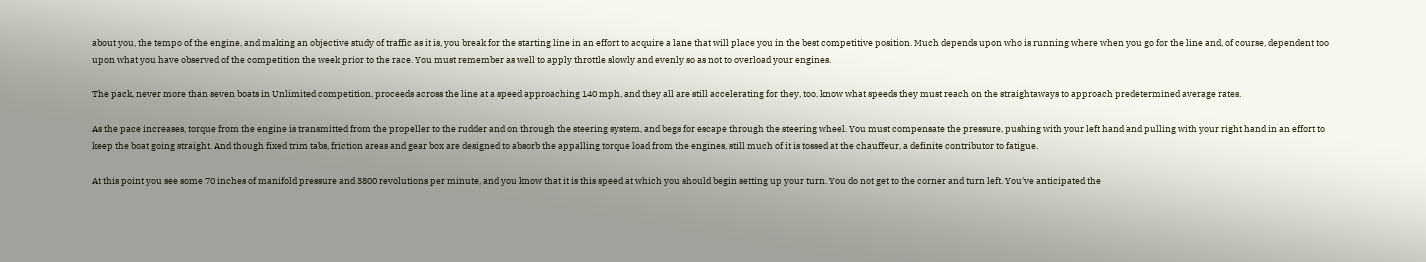about you, the tempo of the engine, and making an objective study of traffic as it is, you break for the starting line in an effort to acquire a lane that will place you in the best competitive position. Much depends upon who is running where when you go for the line and, of course, dependent too upon what you have observed of the competition the week prior to the race. You must remember as well to apply throttle slowly and evenly so as not to overload your engines.

The pack, never more than seven boats in Unlimited competition, proceeds across the line at a speed approaching 140 mph, and they all are still accelerating for they, too, know what speeds they must reach on the straightaways to approach predetermined average rates.

As the pace increases, torque from the engine is transmitted from the propeller to the rudder and on through the steering system, and begs for escape through the steering wheel. You must compensate the pressure, pushing with your left hand and pulling with your right hand in an effort to keep the boat going straight. And though fixed trim tabs, friction areas and gear box are designed to absorb the appalling torque load from the engines, still much of it is tossed at the chauffeur, a definite contributor to fatigue.

At this point you see some 70 inches of manifold pressure and 3800 revolutions per minute, and you know that it is this speed at which you should begin setting up your turn. You do not get to the corner and turn left. You've anticipated the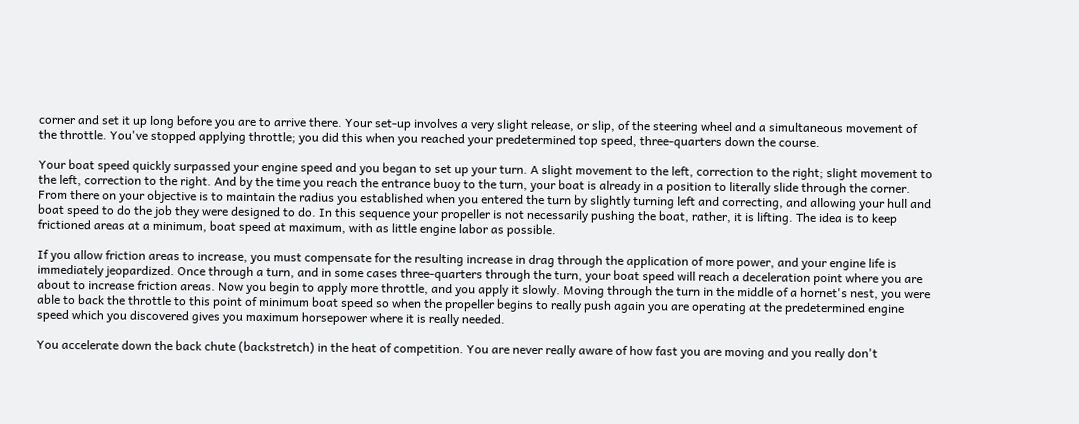corner and set it up long before you are to arrive there. Your set-up involves a very slight release, or slip, of the steering wheel and a simultaneous movement of the throttle. You've stopped applying throttle; you did this when you reached your predetermined top speed, three-quarters down the course.

Your boat speed quickly surpassed your engine speed and you began to set up your turn. A slight movement to the left, correction to the right; slight movement to the left, correction to the right. And by the time you reach the entrance buoy to the turn, your boat is already in a position to literally slide through the corner. From there on your objective is to maintain the radius you established when you entered the turn by slightly turning left and correcting, and allowing your hull and boat speed to do the job they were designed to do. In this sequence your propeller is not necessarily pushing the boat, rather, it is lifting. The idea is to keep frictioned areas at a minimum, boat speed at maximum, with as little engine labor as possible.

If you allow friction areas to increase, you must compensate for the resulting increase in drag through the application of more power, and your engine life is immediately jeopardized. Once through a turn, and in some cases three-quarters through the turn, your boat speed will reach a deceleration point where you are about to increase friction areas. Now you begin to apply more throttle, and you apply it slowly. Moving through the turn in the middle of a hornet's nest, you were able to back the throttle to this point of minimum boat speed so when the propeller begins to really push again you are operating at the predetermined engine speed which you discovered gives you maximum horsepower where it is really needed.

You accelerate down the back chute (backstretch) in the heat of competition. You are never really aware of how fast you are moving and you really don't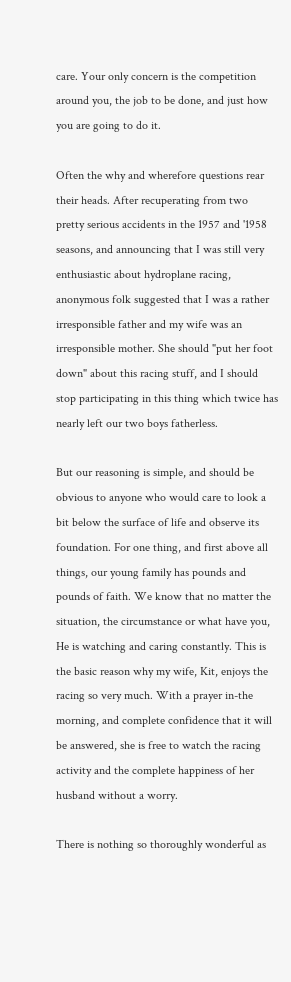care. Your only concern is the competition around you, the job to be done, and just how you are going to do it.

Often the why and wherefore questions rear their heads. After recuperating from two pretty serious accidents in the 1957 and '1958 seasons, and announcing that I was still very enthusiastic about hydroplane racing, anonymous folk suggested that I was a rather irresponsible father and my wife was an irresponsible mother. She should "put her foot down" about this racing stuff, and I should stop participating in this thing which twice has nearly left our two boys fatherless.

But our reasoning is simple, and should be obvious to anyone who would care to look a bit below the surface of life and observe its foundation. For one thing, and first above all things, our young family has pounds and pounds of faith. We know that no matter the situation, the circumstance or what have you, He is watching and caring constantly. This is the basic reason why my wife, Kit, enjoys the racing so very much. With a prayer in-the morning, and complete confidence that it will be answered, she is free to watch the racing activity and the complete happiness of her husband without a worry.

There is nothing so thoroughly wonderful as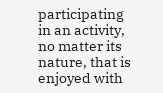participating in an activity, no matter its nature, that is enjoyed with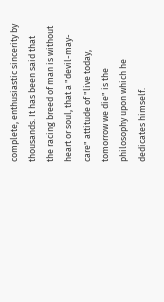complete, enthusiastic sincerity by thousands. It has been said that the racing breed of man is without heart or soul, that a "devil-may-care" attitude of "live today, tomorrow we die" is the philosophy upon which he dedicates himself.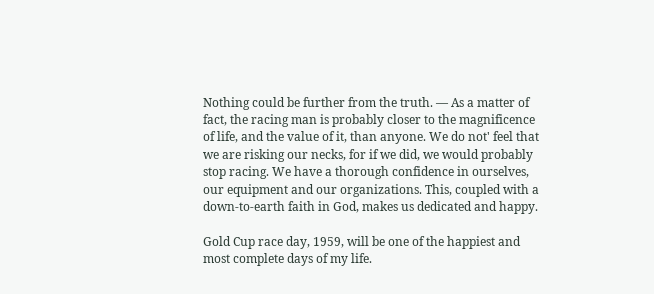Nothing could be further from the truth. — As a matter of fact, the racing man is probably closer to the magnificence of life, and the value of it, than anyone. We do not' feel that we are risking our necks, for if we did, we would probably stop racing. We have a thorough confidence in ourselves, our equipment and our organizations. This, coupled with a down-to-earth faith in God, makes us dedicated and happy.

Gold Cup race day, 1959, will be one of the happiest and most complete days of my life.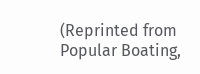(Reprinted from Popular Boating,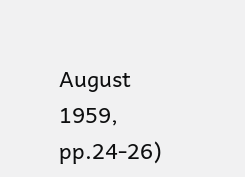August 1959, pp.24-26)